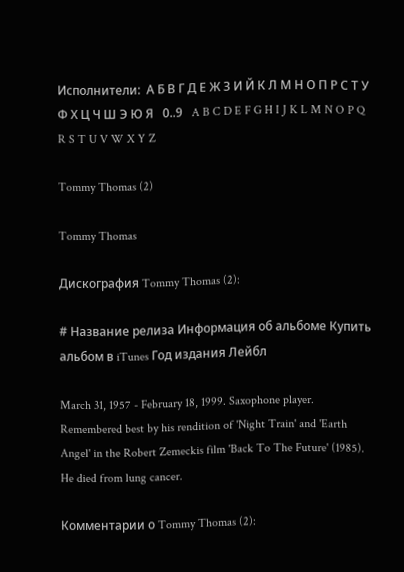Исполнители:  А Б В Г Д Е Ж З И Й К Л М Н О П Р С Т У Ф Х Ц Ч Ш Э Ю Я   0..9   A B C D E F G H I J K L M N O P Q R S T U V W X Y Z

Tommy Thomas (2)

Tommy Thomas

Дискография Tommy Thomas (2):

# Название релиза Информация об aльбоме Купить альбом в iTunes Год издания Лейбл

March 31, 1957 - February 18, 1999. Saxophone player. Remembered best by his rendition of 'Night Train' and 'Earth Angel' in the Robert Zemeckis film 'Back To The Future' (1985). He died from lung cancer.

Комментарии о Tommy Thomas (2):